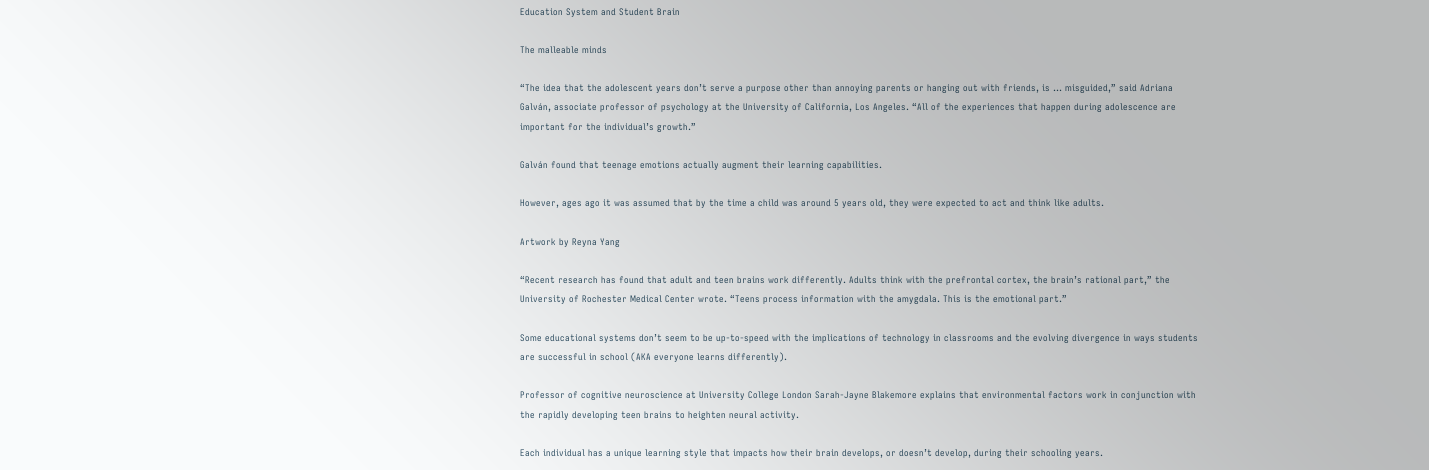Education System and Student Brain

The malleable minds

“The idea that the adolescent years don’t serve a purpose other than annoying parents or hanging out with friends, is … misguided,” said Adriana Galván, associate professor of psychology at the University of California, Los Angeles. “All of the experiences that happen during adolescence are important for the individual’s growth.”

Galván found that teenage emotions actually augment their learning capabilities.

However, ages ago it was assumed that by the time a child was around 5 years old, they were expected to act and think like adults.

Artwork by Reyna Yang

“Recent research has found that adult and teen brains work differently. Adults think with the prefrontal cortex, the brain’s rational part,” the University of Rochester Medical Center wrote. “Teens process information with the amygdala. This is the emotional part.”

Some educational systems don’t seem to be up-to-speed with the implications of technology in classrooms and the evolving divergence in ways students are successful in school (AKA everyone learns differently).

Professor of cognitive neuroscience at University College London Sarah-Jayne Blakemore explains that environmental factors work in conjunction with the rapidly developing teen brains to heighten neural activity.

Each individual has a unique learning style that impacts how their brain develops, or doesn’t develop, during their schooling years.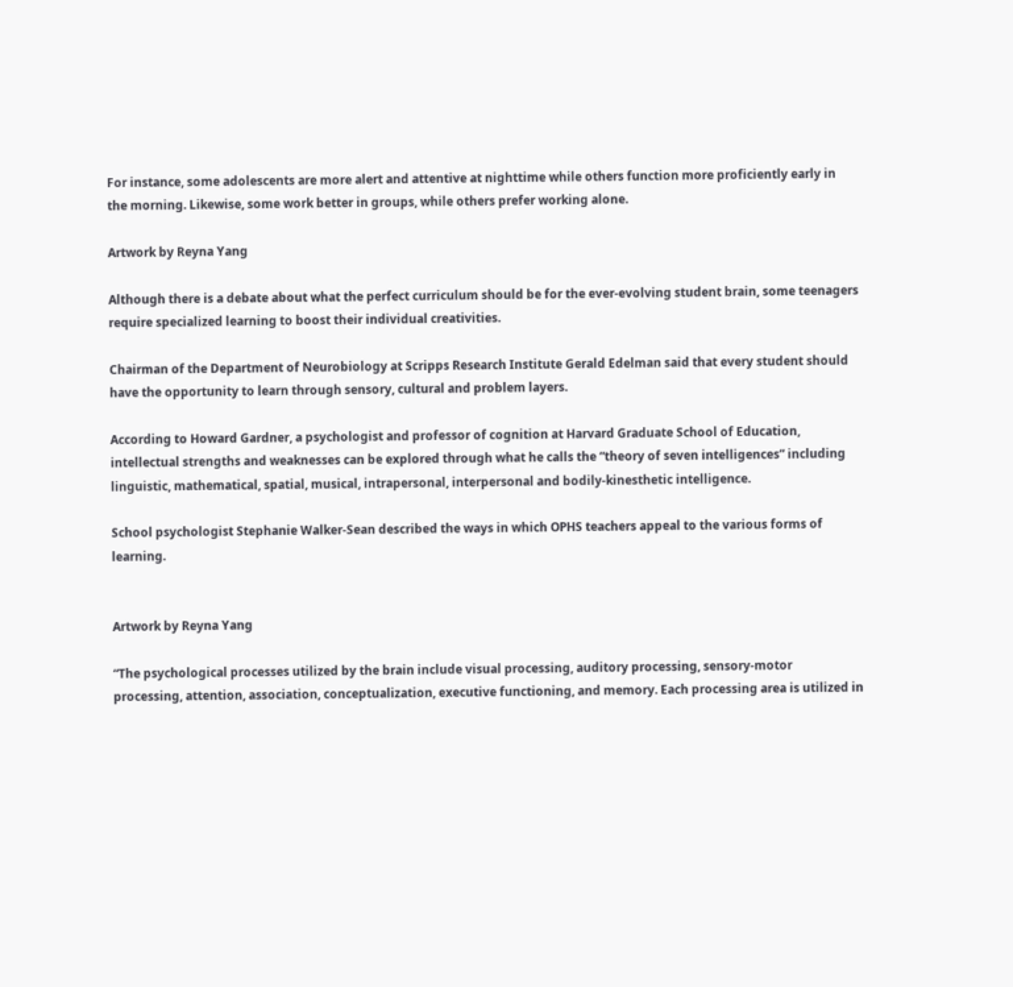For instance, some adolescents are more alert and attentive at nighttime while others function more proficiently early in the morning. Likewise, some work better in groups, while others prefer working alone.

Artwork by Reyna Yang

Although there is a debate about what the perfect curriculum should be for the ever-evolving student brain, some teenagers require specialized learning to boost their individual creativities.

Chairman of the Department of Neurobiology at Scripps Research Institute Gerald Edelman said that every student should have the opportunity to learn through sensory, cultural and problem layers.

According to Howard Gardner, a psychologist and professor of cognition at Harvard Graduate School of Education, intellectual strengths and weaknesses can be explored through what he calls the “theory of seven intelligences” including linguistic, mathematical, spatial, musical, intrapersonal, interpersonal and bodily-kinesthetic intelligence.

School psychologist Stephanie Walker-Sean described the ways in which OPHS teachers appeal to the various forms of learning.


Artwork by Reyna Yang

“The psychological processes utilized by the brain include visual processing, auditory processing, sensory-motor processing, attention, association, conceptualization, executive functioning, and memory. Each processing area is utilized in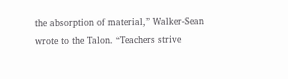the absorption of material,” Walker-Sean wrote to the Talon. “Teachers strive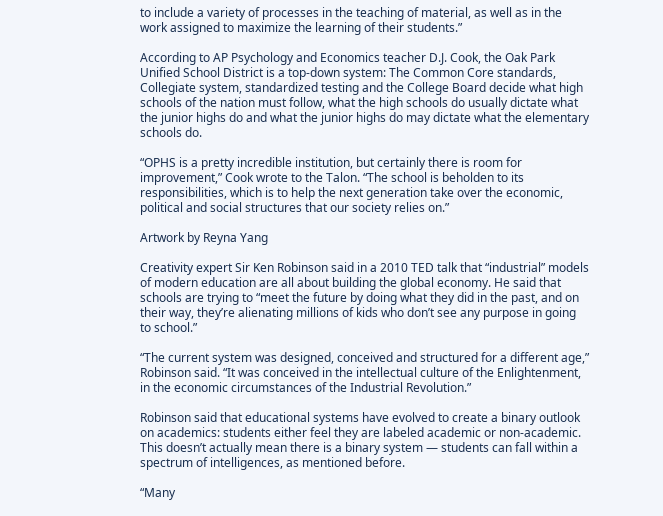to include a variety of processes in the teaching of material, as well as in the work assigned to maximize the learning of their students.”

According to AP Psychology and Economics teacher D.J. Cook, the Oak Park Unified School District is a top-down system: The Common Core standards, Collegiate system, standardized testing and the College Board decide what high schools of the nation must follow, what the high schools do usually dictate what the junior highs do and what the junior highs do may dictate what the elementary schools do.

“OPHS is a pretty incredible institution, but certainly there is room for improvement,” Cook wrote to the Talon. “The school is beholden to its responsibilities, which is to help the next generation take over the economic, political and social structures that our society relies on.”

Artwork by Reyna Yang

Creativity expert Sir Ken Robinson said in a 2010 TED talk that “industrial” models of modern education are all about building the global economy. He said that schools are trying to “meet the future by doing what they did in the past, and on their way, they’re alienating millions of kids who don’t see any purpose in going to school.”

“The current system was designed, conceived and structured for a different age,” Robinson said. “It was conceived in the intellectual culture of the Enlightenment, in the economic circumstances of the Industrial Revolution.”

Robinson said that educational systems have evolved to create a binary outlook on academics: students either feel they are labeled academic or non-academic. This doesn’t actually mean there is a binary system — students can fall within a spectrum of intelligences, as mentioned before.

“Many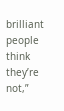brilliant people think they’re not,”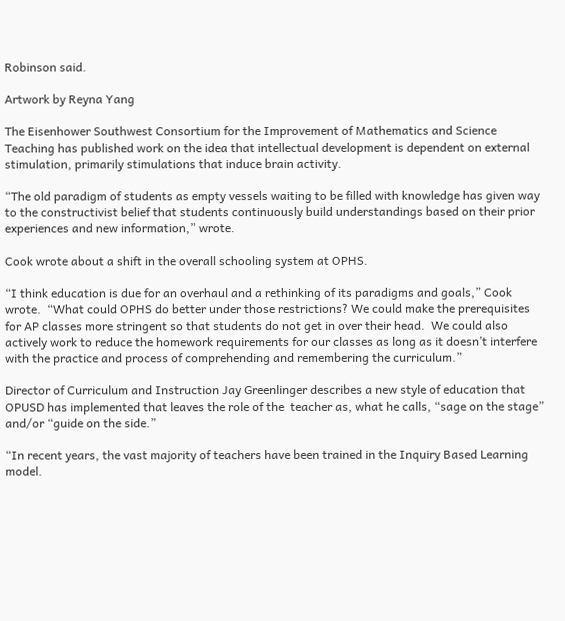Robinson said.

Artwork by Reyna Yang

The Eisenhower Southwest Consortium for the Improvement of Mathematics and Science Teaching has published work on the idea that intellectual development is dependent on external stimulation, primarily stimulations that induce brain activity.

“The old paradigm of students as empty vessels waiting to be filled with knowledge has given way to the constructivist belief that students continuously build understandings based on their prior experiences and new information,” wrote.

Cook wrote about a shift in the overall schooling system at OPHS.

“I think education is due for an overhaul and a rethinking of its paradigms and goals,” Cook wrote.  “What could OPHS do better under those restrictions? We could make the prerequisites for AP classes more stringent so that students do not get in over their head.  We could also actively work to reduce the homework requirements for our classes as long as it doesn’t interfere with the practice and process of comprehending and remembering the curriculum.”

Director of Curriculum and Instruction Jay Greenlinger describes a new style of education that OPUSD has implemented that leaves the role of the  teacher as, what he calls, “sage on the stage” and/or “guide on the side.”

“In recent years, the vast majority of teachers have been trained in the Inquiry Based Learning model.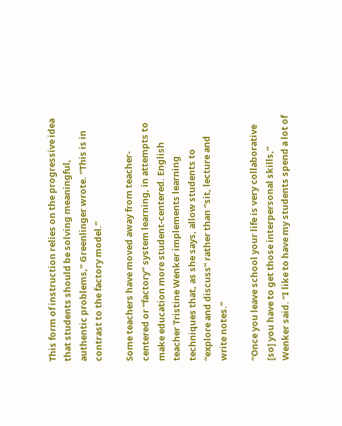This form of instruction relies on the progressive idea that students should be solving meaningful, authentic problems,” Greenlinger wrote. “This is in contrast to the factory model.”

Some teachers have moved away from teacher-centered or “factory” system learning, in attempts to make education more student-centered. English teacher Tristine Wenker implements learning techniques that, as she says, allow students to “explore and discuss” rather than “sit, lecture and write notes.”

“Once you leave school your life is very collaborative [so] you have to get those interpersonal skills,” Wenker said. “I like to have my students spend a lot of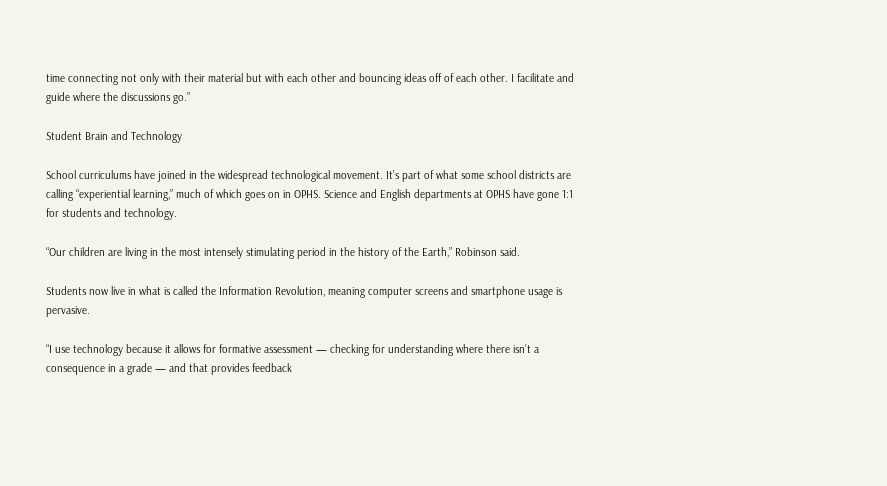time connecting not only with their material but with each other and bouncing ideas off of each other. I facilitate and guide where the discussions go.”

Student Brain and Technology

School curriculums have joined in the widespread technological movement. It’s part of what some school districts are calling “experiential learning,” much of which goes on in OPHS. Science and English departments at OPHS have gone 1:1 for students and technology.

“Our children are living in the most intensely stimulating period in the history of the Earth,” Robinson said.

Students now live in what is called the Information Revolution, meaning computer screens and smartphone usage is pervasive.

“I use technology because it allows for formative assessment — checking for understanding where there isn’t a consequence in a grade — and that provides feedback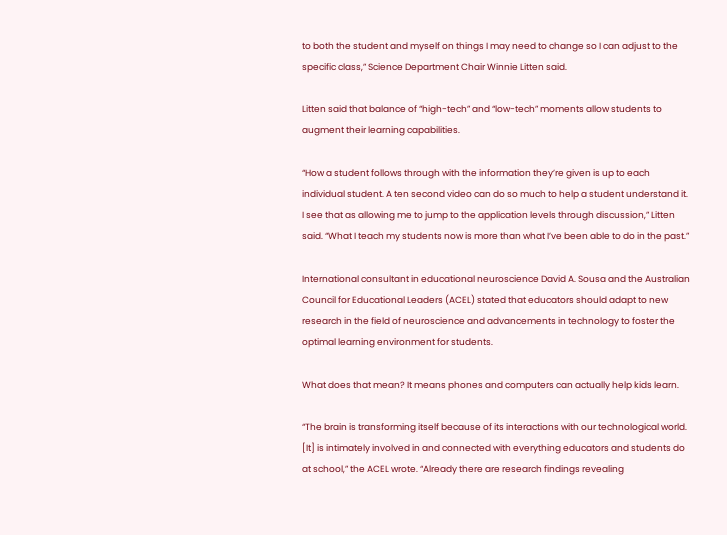to both the student and myself on things I may need to change so I can adjust to the specific class,” Science Department Chair Winnie Litten said.

Litten said that balance of “high-tech” and “low-tech” moments allow students to augment their learning capabilities.

“How a student follows through with the information they’re given is up to each individual student. A ten second video can do so much to help a student understand it. I see that as allowing me to jump to the application levels through discussion,” Litten said. “What I teach my students now is more than what I’ve been able to do in the past.”

International consultant in educational neuroscience David A. Sousa and the Australian Council for Educational Leaders (ACEL) stated that educators should adapt to new research in the field of neuroscience and advancements in technology to foster the optimal learning environment for students.

What does that mean? It means phones and computers can actually help kids learn.

“The brain is transforming itself because of its interactions with our technological world. [It] is intimately involved in and connected with everything educators and students do at school,” the ACEL wrote. “Already there are research findings revealing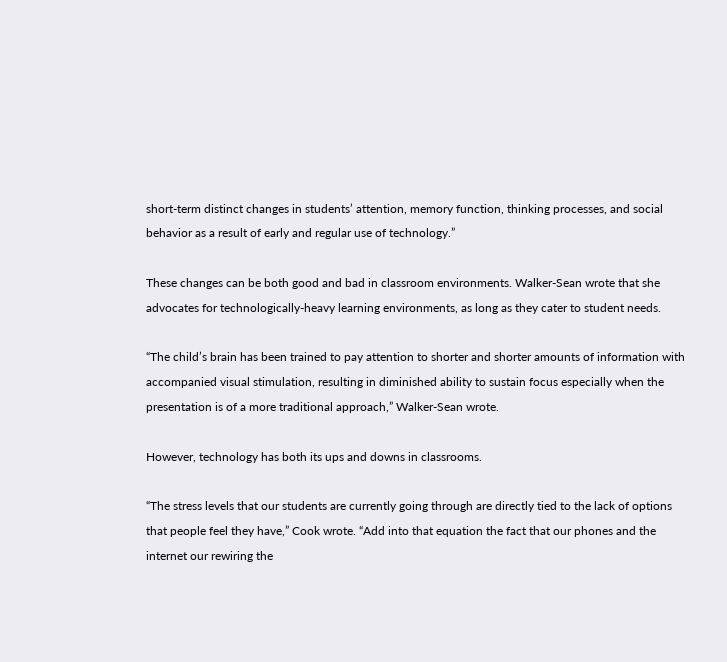short-term distinct changes in students’ attention, memory function, thinking processes, and social behavior as a result of early and regular use of technology.”

These changes can be both good and bad in classroom environments. Walker-Sean wrote that she advocates for technologically-heavy learning environments, as long as they cater to student needs.

“The child’s brain has been trained to pay attention to shorter and shorter amounts of information with accompanied visual stimulation, resulting in diminished ability to sustain focus especially when the presentation is of a more traditional approach,” Walker-Sean wrote.

However, technology has both its ups and downs in classrooms.

“The stress levels that our students are currently going through are directly tied to the lack of options that people feel they have,” Cook wrote. “Add into that equation the fact that our phones and the internet our rewiring the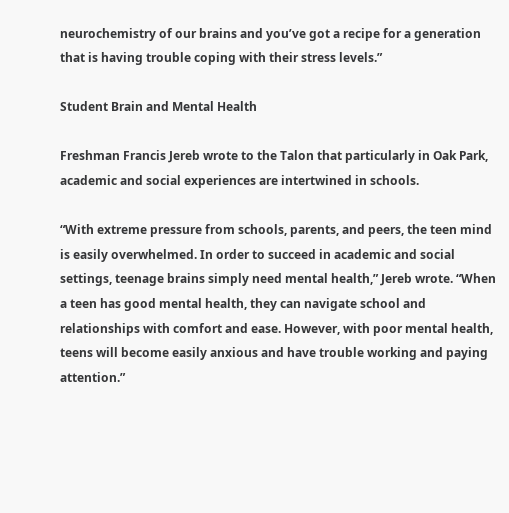neurochemistry of our brains and you’ve got a recipe for a generation that is having trouble coping with their stress levels.”

Student Brain and Mental Health

Freshman Francis Jereb wrote to the Talon that particularly in Oak Park, academic and social experiences are intertwined in schools.

“With extreme pressure from schools, parents, and peers, the teen mind is easily overwhelmed. In order to succeed in academic and social settings, teenage brains simply need mental health,” Jereb wrote. “When a teen has good mental health, they can navigate school and relationships with comfort and ease. However, with poor mental health, teens will become easily anxious and have trouble working and paying attention.”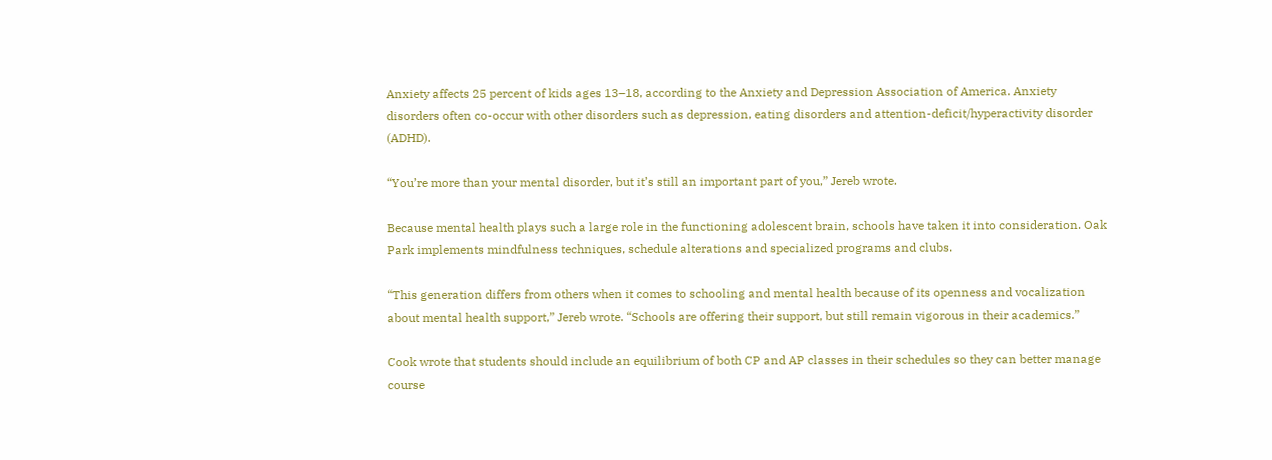Anxiety affects 25 percent of kids ages 13–18, according to the Anxiety and Depression Association of America. Anxiety disorders often co-occur with other disorders such as depression, eating disorders and attention-deficit/hyperactivity disorder (ADHD).

“You’re more than your mental disorder, but it’s still an important part of you,” Jereb wrote.

Because mental health plays such a large role in the functioning adolescent brain, schools have taken it into consideration. Oak Park implements mindfulness techniques, schedule alterations and specialized programs and clubs.

“This generation differs from others when it comes to schooling and mental health because of its openness and vocalization about mental health support,” Jereb wrote. “Schools are offering their support, but still remain vigorous in their academics.”

Cook wrote that students should include an equilibrium of both CP and AP classes in their schedules so they can better manage course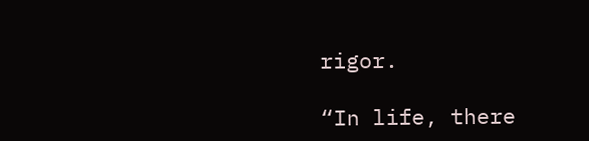rigor.

“In life, there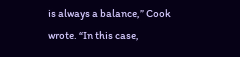is always a balance,” Cook wrote. “In this case,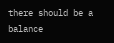there should be a balance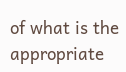of what is the appropriate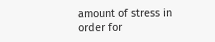amount of stress in order for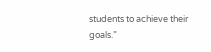students to achieve their goals.”